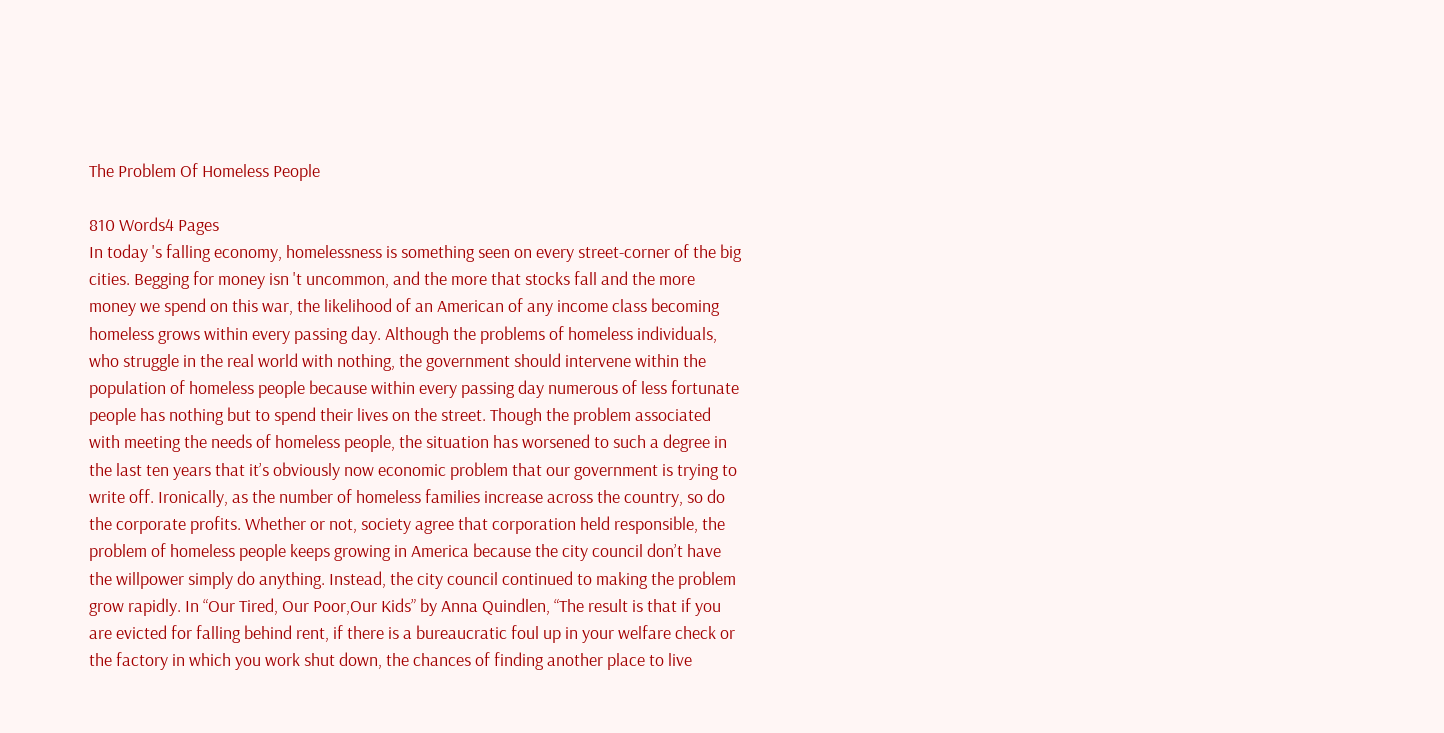The Problem Of Homeless People

810 Words4 Pages
In today 's falling economy, homelessness is something seen on every street-corner of the big cities. Begging for money isn 't uncommon, and the more that stocks fall and the more money we spend on this war, the likelihood of an American of any income class becoming homeless grows within every passing day. Although the problems of homeless individuals, who struggle in the real world with nothing, the government should intervene within the population of homeless people because within every passing day numerous of less fortunate people has nothing but to spend their lives on the street. Though the problem associated with meeting the needs of homeless people, the situation has worsened to such a degree in the last ten years that it’s obviously now economic problem that our government is trying to write off. Ironically, as the number of homeless families increase across the country, so do the corporate profits. Whether or not, society agree that corporation held responsible, the problem of homeless people keeps growing in America because the city council don’t have the willpower simply do anything. Instead, the city council continued to making the problem grow rapidly. In “Our Tired, Our Poor,Our Kids” by Anna Quindlen, “The result is that if you are evicted for falling behind rent, if there is a bureaucratic foul up in your welfare check or the factory in which you work shut down, the chances of finding another place to live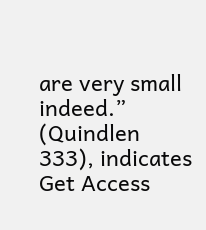are very small indeed.” (Quindlen 333), indicates
Get Access